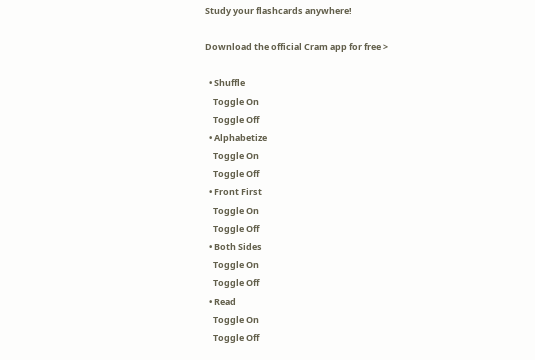Study your flashcards anywhere!

Download the official Cram app for free >

  • Shuffle
    Toggle On
    Toggle Off
  • Alphabetize
    Toggle On
    Toggle Off
  • Front First
    Toggle On
    Toggle Off
  • Both Sides
    Toggle On
    Toggle Off
  • Read
    Toggle On
    Toggle Off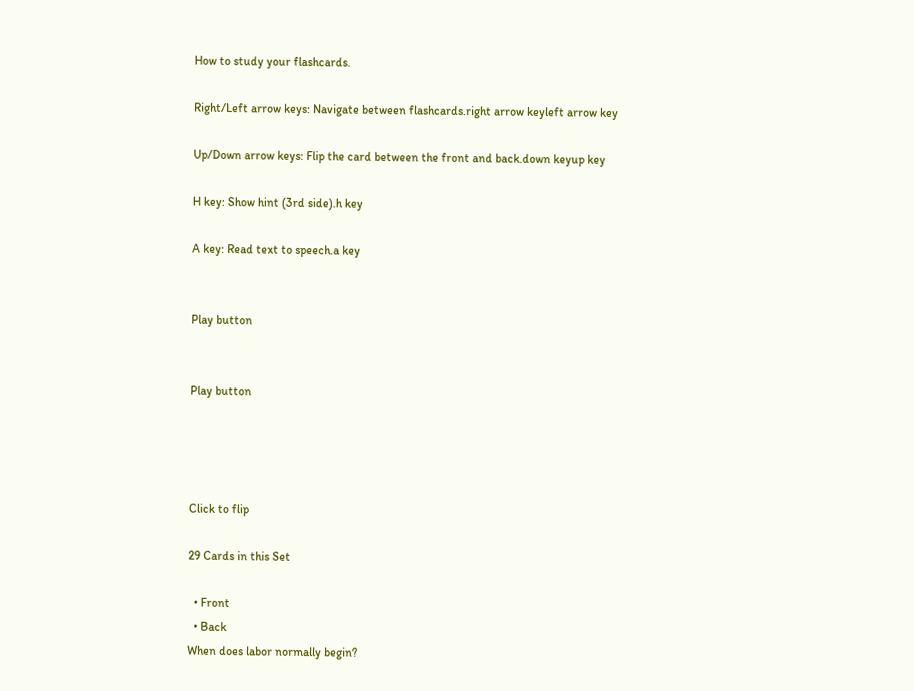How to study your flashcards.

Right/Left arrow keys: Navigate between flashcards.right arrow keyleft arrow key

Up/Down arrow keys: Flip the card between the front and back.down keyup key

H key: Show hint (3rd side).h key

A key: Read text to speech.a key


Play button


Play button




Click to flip

29 Cards in this Set

  • Front
  • Back
When does labor normally begin?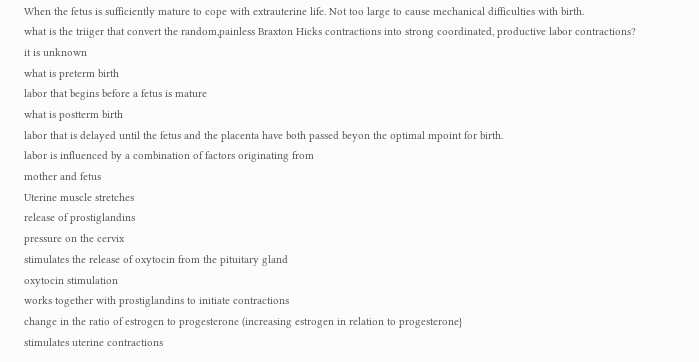When the fetus is sufficiently mature to cope with extrauterine life. Not too large to cause mechanical difficulties with birth.
what is the triiger that convert the random,painless Braxton Hicks contractions into strong coordinated, productive labor contractions?
it is unknown
what is preterm birth
labor that begins before a fetus is mature
what is postterm birth
labor that is delayed until the fetus and the placenta have both passed beyon the optimal mpoint for birth.
labor is influenced by a combination of factors originating from
mother and fetus
Uterine muscle stretches
release of prostiglandins
pressure on the cervix
stimulates the release of oxytocin from the pituitary gland
oxytocin stimulation
works together with prostiglandins to initiate contractions
change in the ratio of estrogen to progesterone (increasing estrogen in relation to progesterone}
stimulates uterine contractions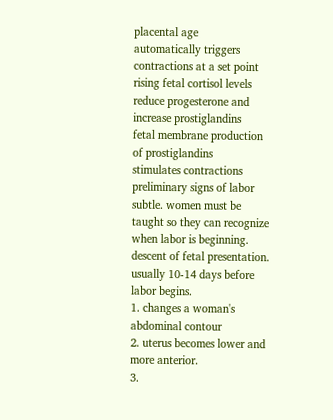placental age
automatically triggers contractions at a set point
rising fetal cortisol levels
reduce progesterone and increase prostiglandins
fetal membrane production of prostiglandins
stimulates contractions
preliminary signs of labor
subtle. women must be taught so they can recognize when labor is beginning.
descent of fetal presentation. usually 10-14 days before labor begins.
1. changes a woman's abdominal contour
2. uterus becomes lower and more anterior.
3.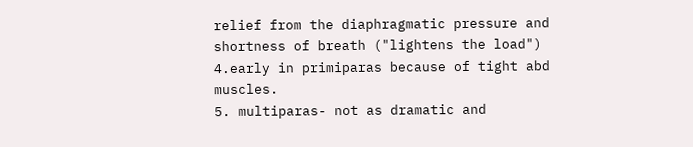relief from the diaphragmatic pressure and shortness of breath ("lightens the load")
4.early in primiparas because of tight abd muscles.
5. multiparas- not as dramatic and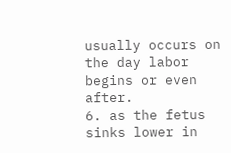usually occurs on the day labor begins or even after.
6. as the fetus sinks lower in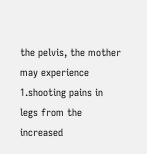the pelvis, the mother may experience
1.shooting pains in legs from the increased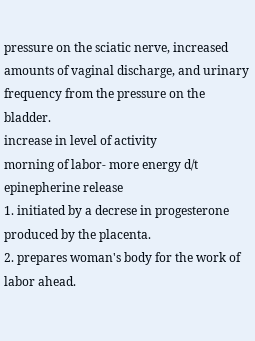pressure on the sciatic nerve, increased amounts of vaginal discharge, and urinary frequency from the pressure on the bladder.
increase in level of activity
morning of labor- more energy d/t epinepherine release
1. initiated by a decrese in progesterone produced by the placenta.
2. prepares woman's body for the work of labor ahead.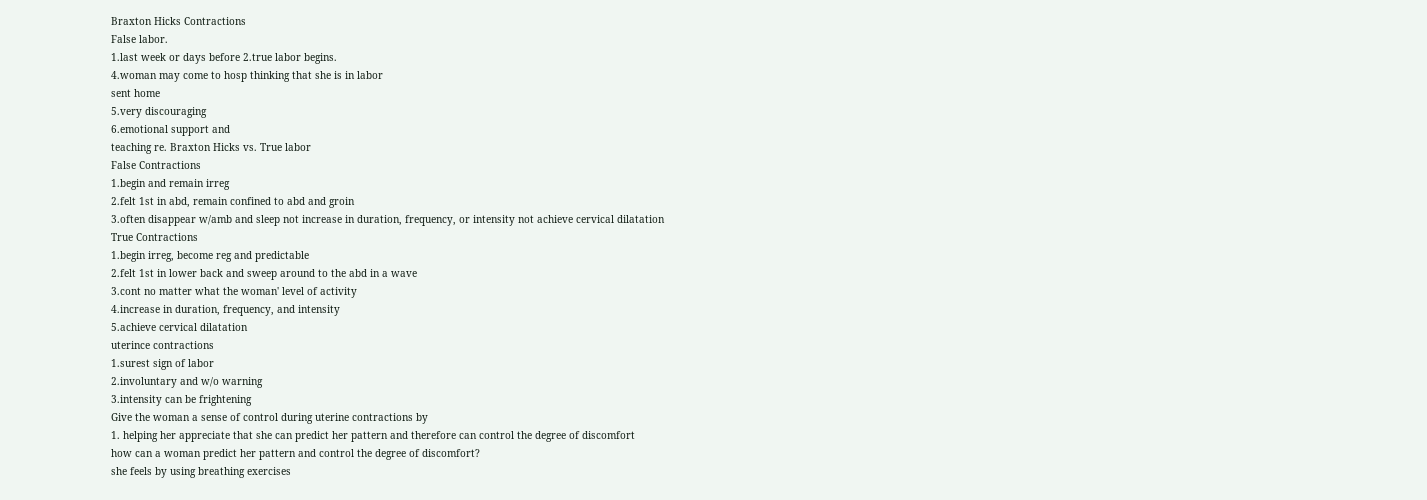Braxton Hicks Contractions
False labor.
1.last week or days before 2.true labor begins.
4.woman may come to hosp thinking that she is in labor
sent home
5.very discouraging
6.emotional support and
teaching re. Braxton Hicks vs. True labor
False Contractions
1.begin and remain irreg
2.felt 1st in abd, remain confined to abd and groin
3.often disappear w/amb and sleep not increase in duration, frequency, or intensity not achieve cervical dilatation
True Contractions
1.begin irreg, become reg and predictable
2.felt 1st in lower back and sweep around to the abd in a wave
3.cont no matter what the woman' level of activity
4.increase in duration, frequency, and intensity
5.achieve cervical dilatation
uterince contractions
1.surest sign of labor
2.involuntary and w/o warning
3.intensity can be frightening
Give the woman a sense of control during uterine contractions by
1. helping her appreciate that she can predict her pattern and therefore can control the degree of discomfort
how can a woman predict her pattern and control the degree of discomfort?
she feels by using breathing exercises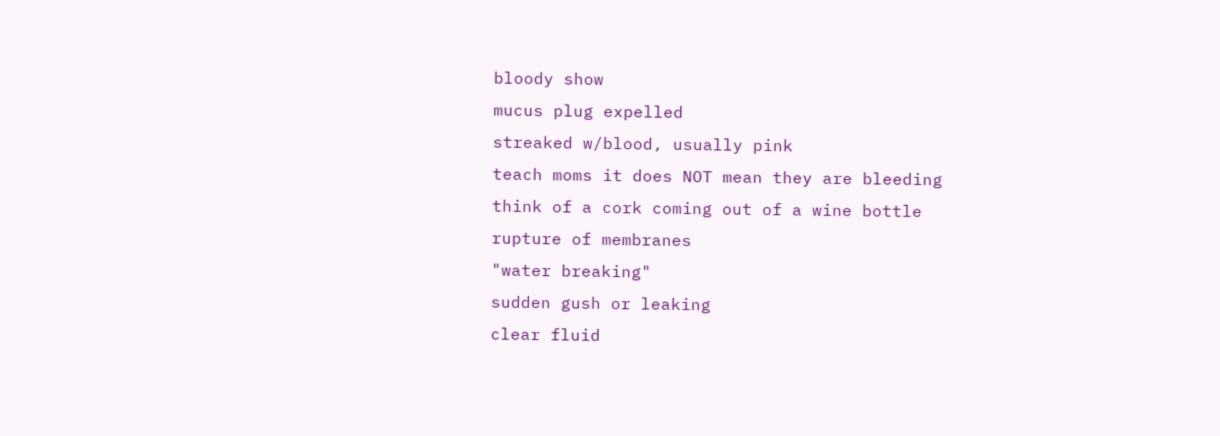bloody show
mucus plug expelled
streaked w/blood, usually pink
teach moms it does NOT mean they are bleeding
think of a cork coming out of a wine bottle
rupture of membranes
"water breaking"
sudden gush or leaking
clear fluid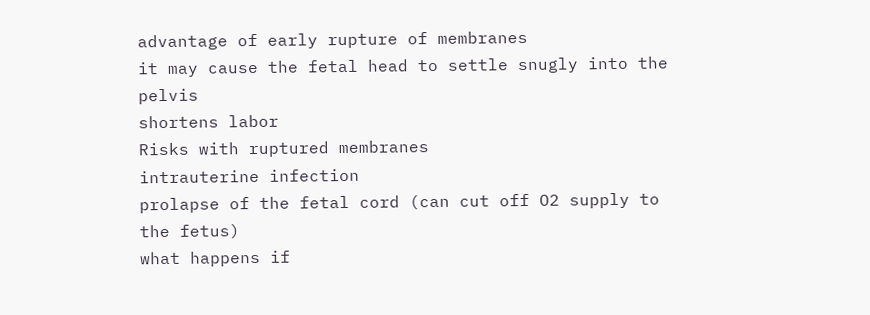advantage of early rupture of membranes
it may cause the fetal head to settle snugly into the pelvis
shortens labor
Risks with ruptured membranes
intrauterine infection
prolapse of the fetal cord (can cut off O2 supply to the fetus)
what happens if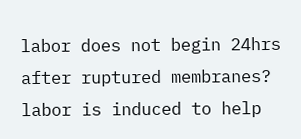labor does not begin 24hrs after ruptured membranes?
labor is induced to help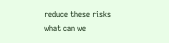reduce these risks
what can we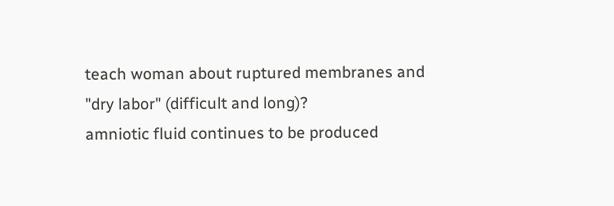teach woman about ruptured membranes and "dry labor" (difficult and long)?
amniotic fluid continues to be produced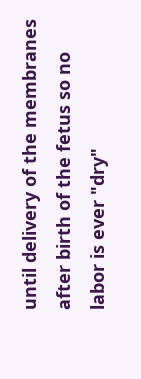until delivery of the membranes after birth of the fetus so no labor is ever "dry"